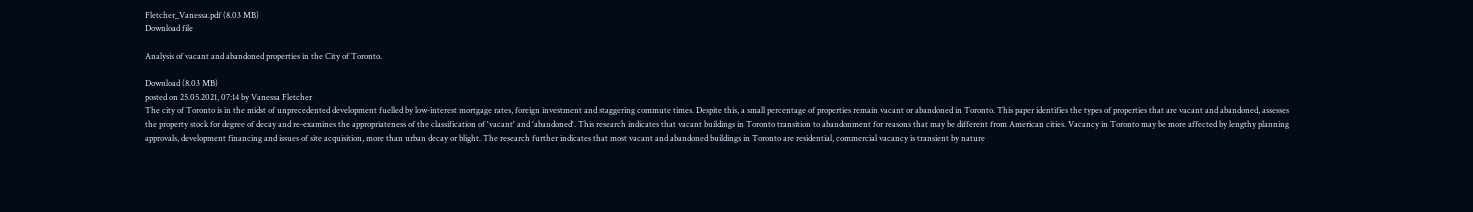Fletcher_Vanessa.pdf (8.03 MB)
Download file

Analysis of vacant and abandoned properties in the City of Toronto.

Download (8.03 MB)
posted on 25.05.2021, 07:14 by Vanessa Fletcher
The city of Toronto is in the midst of unprecedented development fuelled by low-interest mortgage rates, foreign investment and staggering commute times. Despite this, a small percentage of properties remain vacant or abandoned in Toronto. This paper identifies the types of properties that are vacant and abandoned, assesses the property stock for degree of decay and re-examines the appropriateness of the classification of 'vacant' and 'abandoned'. This research indicates that vacant buildings in Toronto transition to abandonment for reasons that may be different from American cities. Vacancy in Toronto may be more affected by lengthy planning approvals, development financing and issues of site acquisition, more than urban decay or blight. The research further indicates that most vacant and abandoned buildings in Toronto are residential, commercial vacancy is transient by nature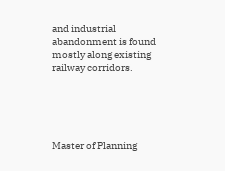and industrial abandonment is found mostly along existing railway corridors.





Master of Planning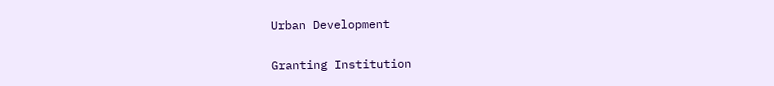Urban Development

Granting Institution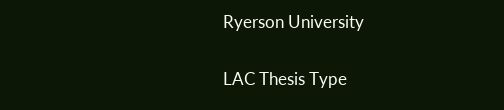Ryerson University

LAC Thesis Type